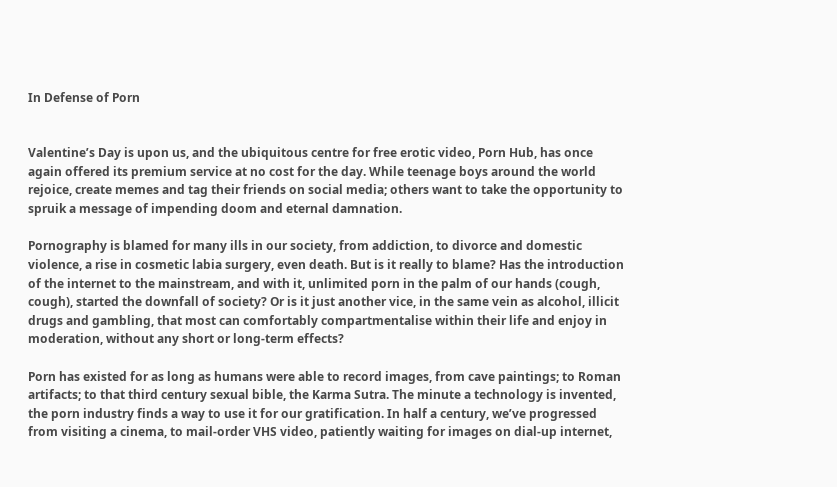In Defense of Porn


Valentine’s Day is upon us, and the ubiquitous centre for free erotic video, Porn Hub, has once again offered its premium service at no cost for the day. While teenage boys around the world rejoice, create memes and tag their friends on social media; others want to take the opportunity to spruik a message of impending doom and eternal damnation.

Pornography is blamed for many ills in our society, from addiction, to divorce and domestic violence, a rise in cosmetic labia surgery, even death. But is it really to blame? Has the introduction of the internet to the mainstream, and with it, unlimited porn in the palm of our hands (cough, cough), started the downfall of society? Or is it just another vice, in the same vein as alcohol, illicit drugs and gambling, that most can comfortably compartmentalise within their life and enjoy in moderation, without any short or long-term effects?

Porn has existed for as long as humans were able to record images, from cave paintings; to Roman artifacts; to that third century sexual bible, the Karma Sutra. The minute a technology is invented, the porn industry finds a way to use it for our gratification. In half a century, we’ve progressed from visiting a cinema, to mail-order VHS video, patiently waiting for images on dial-up internet,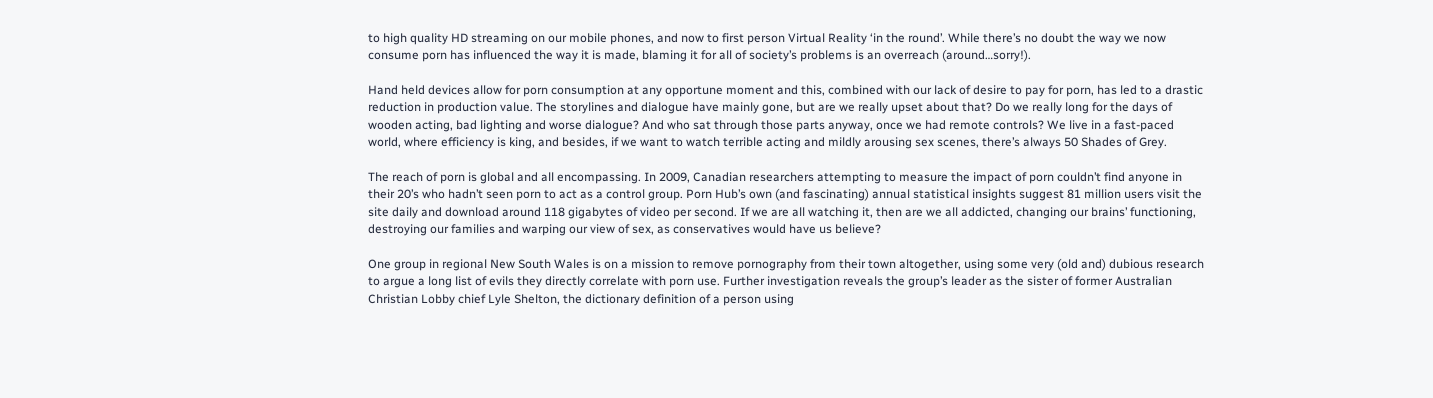to high quality HD streaming on our mobile phones, and now to first person Virtual Reality ‘in the round’. While there’s no doubt the way we now consume porn has influenced the way it is made, blaming it for all of society’s problems is an overreach (around…sorry!).

Hand held devices allow for porn consumption at any opportune moment and this, combined with our lack of desire to pay for porn, has led to a drastic reduction in production value. The storylines and dialogue have mainly gone, but are we really upset about that? Do we really long for the days of wooden acting, bad lighting and worse dialogue? And who sat through those parts anyway, once we had remote controls? We live in a fast-paced world, where efficiency is king, and besides, if we want to watch terrible acting and mildly arousing sex scenes, there’s always 50 Shades of Grey.

The reach of porn is global and all encompassing. In 2009, Canadian researchers attempting to measure the impact of porn couldn’t find anyone in their 20’s who hadn’t seen porn to act as a control group. Porn Hub’s own (and fascinating) annual statistical insights suggest 81 million users visit the site daily and download around 118 gigabytes of video per second. If we are all watching it, then are we all addicted, changing our brains’ functioning, destroying our families and warping our view of sex, as conservatives would have us believe?

One group in regional New South Wales is on a mission to remove pornography from their town altogether, using some very (old and) dubious research to argue a long list of evils they directly correlate with porn use. Further investigation reveals the group’s leader as the sister of former Australian Christian Lobby chief Lyle Shelton, the dictionary definition of a person using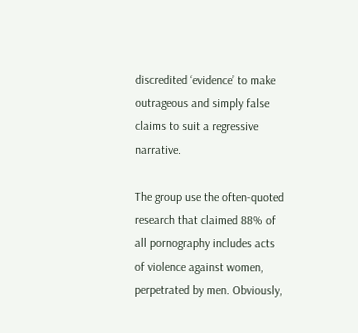discredited ‘evidence’ to make outrageous and simply false claims to suit a regressive narrative.

The group use the often-quoted research that claimed 88% of all pornography includes acts of violence against women, perpetrated by men. Obviously,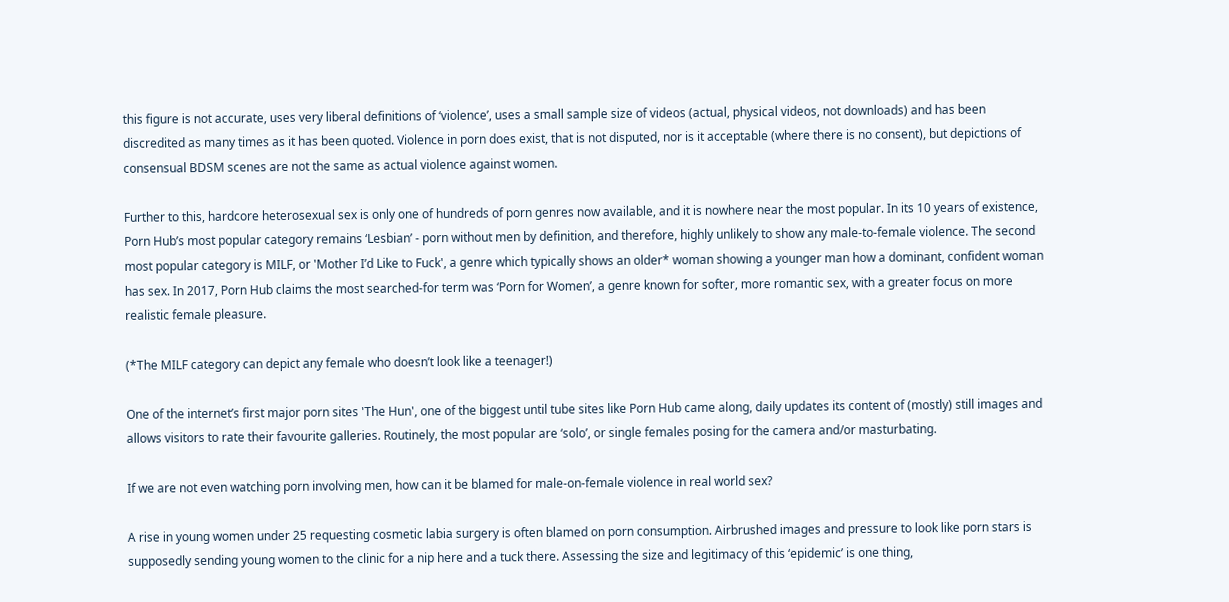this figure is not accurate, uses very liberal definitions of ‘violence’, uses a small sample size of videos (actual, physical videos, not downloads) and has been discredited as many times as it has been quoted. Violence in porn does exist, that is not disputed, nor is it acceptable (where there is no consent), but depictions of consensual BDSM scenes are not the same as actual violence against women.

Further to this, hardcore heterosexual sex is only one of hundreds of porn genres now available, and it is nowhere near the most popular. In its 10 years of existence, Porn Hub’s most popular category remains ‘Lesbian’ - porn without men by definition, and therefore, highly unlikely to show any male-to-female violence. The second most popular category is MILF, or 'Mother I’d Like to Fuck', a genre which typically shows an older* woman showing a younger man how a dominant, confident woman has sex. In 2017, Porn Hub claims the most searched-for term was ‘Porn for Women’, a genre known for softer, more romantic sex, with a greater focus on more realistic female pleasure.

(*The MILF category can depict any female who doesn’t look like a teenager!)

One of the internet’s first major porn sites 'The Hun', one of the biggest until tube sites like Porn Hub came along, daily updates its content of (mostly) still images and allows visitors to rate their favourite galleries. Routinely, the most popular are ‘solo’, or single females posing for the camera and/or masturbating.

If we are not even watching porn involving men, how can it be blamed for male-on-female violence in real world sex?

A rise in young women under 25 requesting cosmetic labia surgery is often blamed on porn consumption. Airbrushed images and pressure to look like porn stars is supposedly sending young women to the clinic for a nip here and a tuck there. Assessing the size and legitimacy of this ‘epidemic’ is one thing,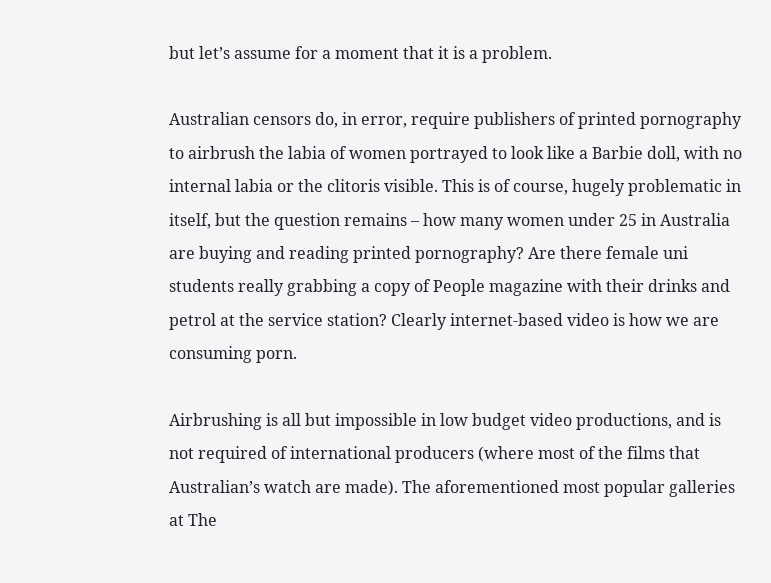but let’s assume for a moment that it is a problem.

Australian censors do, in error, require publishers of printed pornography to airbrush the labia of women portrayed to look like a Barbie doll, with no internal labia or the clitoris visible. This is of course, hugely problematic in itself, but the question remains – how many women under 25 in Australia are buying and reading printed pornography? Are there female uni students really grabbing a copy of People magazine with their drinks and petrol at the service station? Clearly internet-based video is how we are consuming porn.

Airbrushing is all but impossible in low budget video productions, and is not required of international producers (where most of the films that Australian’s watch are made). The aforementioned most popular galleries at The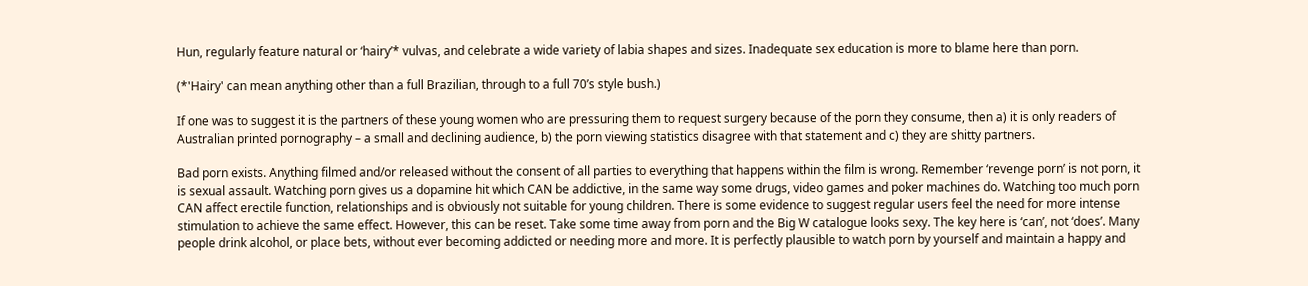Hun, regularly feature natural or ‘hairy’* vulvas, and celebrate a wide variety of labia shapes and sizes. Inadequate sex education is more to blame here than porn.

(*'Hairy' can mean anything other than a full Brazilian, through to a full 70’s style bush.)

If one was to suggest it is the partners of these young women who are pressuring them to request surgery because of the porn they consume, then a) it is only readers of Australian printed pornography – a small and declining audience, b) the porn viewing statistics disagree with that statement and c) they are shitty partners.

Bad porn exists. Anything filmed and/or released without the consent of all parties to everything that happens within the film is wrong. Remember ‘revenge porn’ is not porn, it is sexual assault. Watching porn gives us a dopamine hit which CAN be addictive, in the same way some drugs, video games and poker machines do. Watching too much porn CAN affect erectile function, relationships and is obviously not suitable for young children. There is some evidence to suggest regular users feel the need for more intense stimulation to achieve the same effect. However, this can be reset. Take some time away from porn and the Big W catalogue looks sexy. The key here is ‘can’, not ‘does’. Many people drink alcohol, or place bets, without ever becoming addicted or needing more and more. It is perfectly plausible to watch porn by yourself and maintain a happy and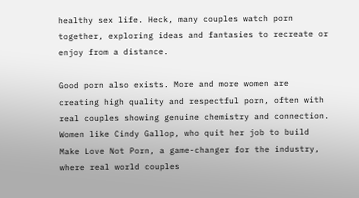healthy sex life. Heck, many couples watch porn together, exploring ideas and fantasies to recreate or enjoy from a distance.

Good porn also exists. More and more women are creating high quality and respectful porn, often with real couples showing genuine chemistry and connection. Women like Cindy Gallop, who quit her job to build Make Love Not Porn, a game-changer for the industry, where real world couples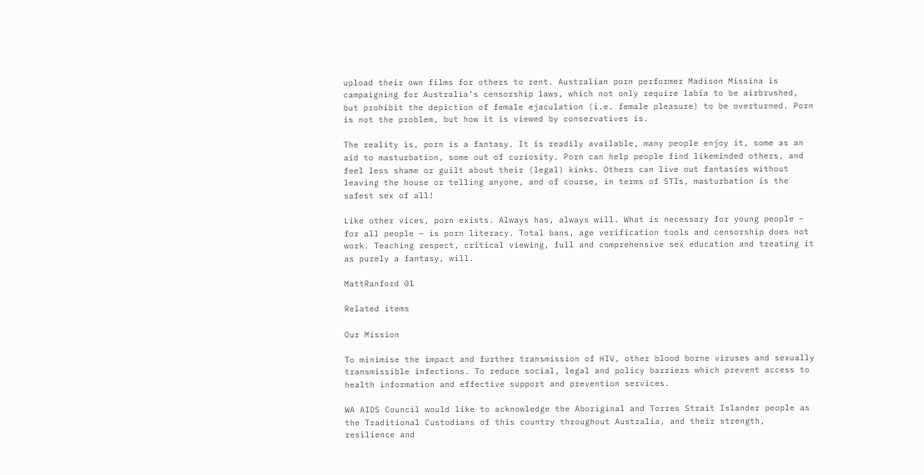upload their own films for others to rent. Australian porn performer Madison Missina is campaigning for Australia’s censorship laws, which not only require labia to be airbrushed, but prohibit the depiction of female ejaculation (i.e. female pleasure) to be overturned. Porn is not the problem, but how it is viewed by conservatives is.

The reality is, porn is a fantasy. It is readily available, many people enjoy it, some as an aid to masturbation, some out of curiosity. Porn can help people find likeminded others, and feel less shame or guilt about their (legal) kinks. Others can live out fantasies without leaving the house or telling anyone, and of course, in terms of STIs, masturbation is the safest sex of all!

Like other vices, porn exists. Always has, always will. What is necessary for young people – for all people – is porn literacy. Total bans, age verification tools and censorship does not work. Teaching respect, critical viewing, full and comprehensive sex education and treating it as purely a fantasy, will.

MattRanford 01

Related items

Our Mission

To minimise the impact and further transmission of HIV, other blood borne viruses and sexually transmissible infections. To reduce social, legal and policy barriers which prevent access to health information and effective support and prevention services.

WA AIDS Council would like to acknowledge the Aboriginal and Torres Strait Islander people as the Traditional Custodians of this country throughout Australia, and their strength, resilience and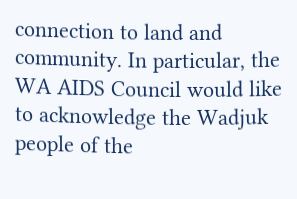connection to land and community. In particular, the WA AIDS Council would like to acknowledge the Wadjuk people of the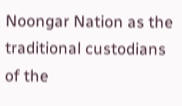Noongar Nation as the traditional custodians of the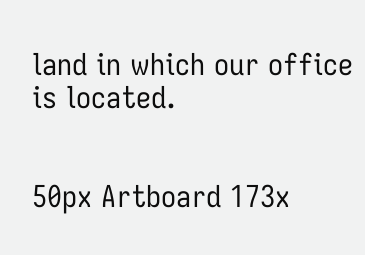land in which our office is located.


50px Artboard 173x